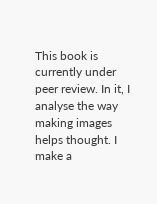This book is currently under peer review. In it, I analyse the way making images helps thought. I make a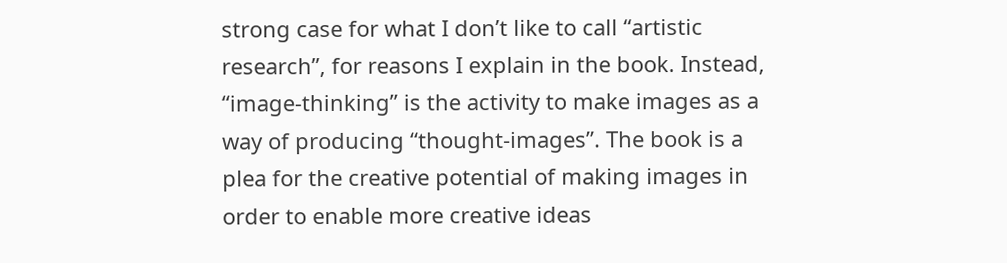strong case for what I don’t like to call “artistic research”, for reasons I explain in the book. Instead, “image-thinking” is the activity to make images as a way of producing “thought-images”. The book is a plea for the creative potential of making images in order to enable more creative ideas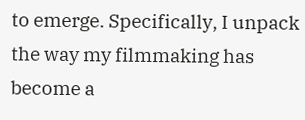to emerge. Specifically, I unpack the way my filmmaking has become a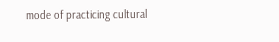mode of practicing cultural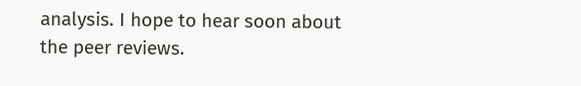analysis. I hope to hear soon about the peer reviews.